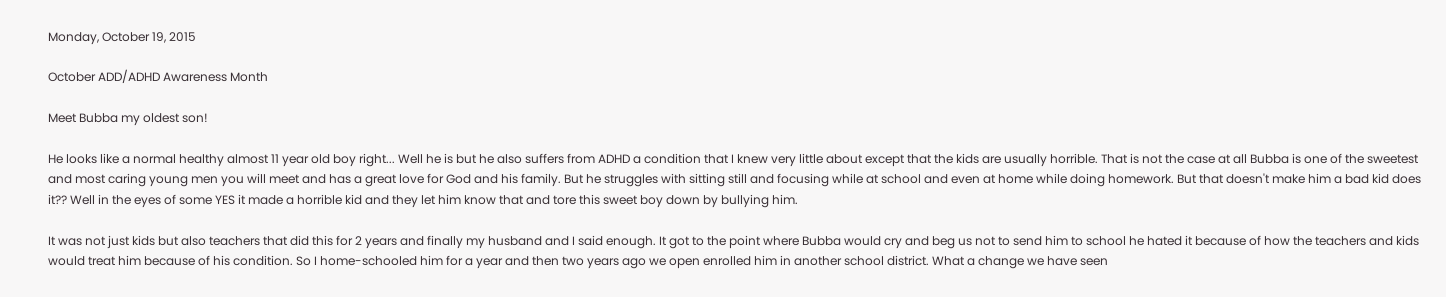Monday, October 19, 2015

October ADD/ADHD Awareness Month

Meet Bubba my oldest son!

He looks like a normal healthy almost 11 year old boy right... Well he is but he also suffers from ADHD a condition that I knew very little about except that the kids are usually horrible. That is not the case at all Bubba is one of the sweetest and most caring young men you will meet and has a great love for God and his family. But he struggles with sitting still and focusing while at school and even at home while doing homework. But that doesn't make him a bad kid does it?? Well in the eyes of some YES it made a horrible kid and they let him know that and tore this sweet boy down by bullying him.

It was not just kids but also teachers that did this for 2 years and finally my husband and I said enough. It got to the point where Bubba would cry and beg us not to send him to school he hated it because of how the teachers and kids would treat him because of his condition. So I home-schooled him for a year and then two years ago we open enrolled him in another school district. What a change we have seen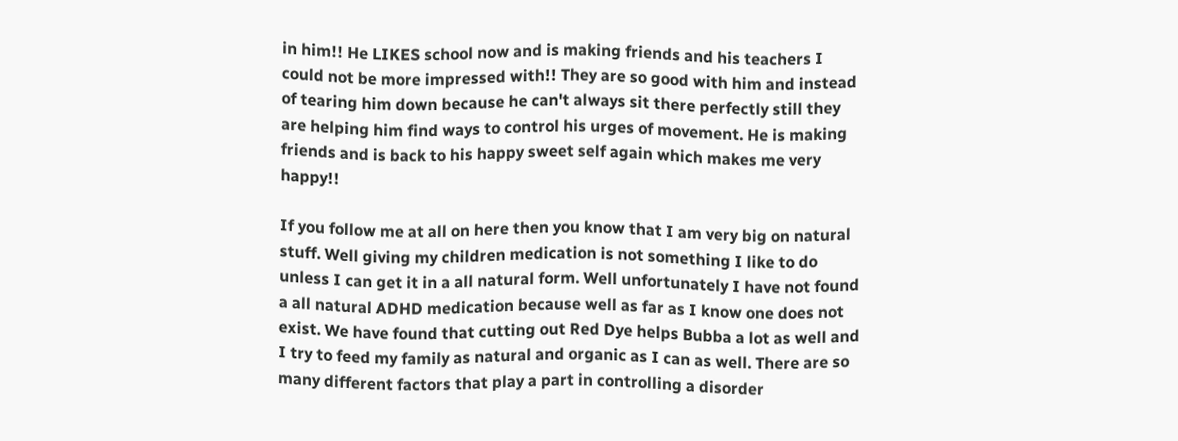in him!! He LIKES school now and is making friends and his teachers I could not be more impressed with!! They are so good with him and instead of tearing him down because he can't always sit there perfectly still they are helping him find ways to control his urges of movement. He is making friends and is back to his happy sweet self again which makes me very happy!!

If you follow me at all on here then you know that I am very big on natural stuff. Well giving my children medication is not something I like to do unless I can get it in a all natural form. Well unfortunately I have not found a all natural ADHD medication because well as far as I know one does not exist. We have found that cutting out Red Dye helps Bubba a lot as well and I try to feed my family as natural and organic as I can as well. There are so many different factors that play a part in controlling a disorder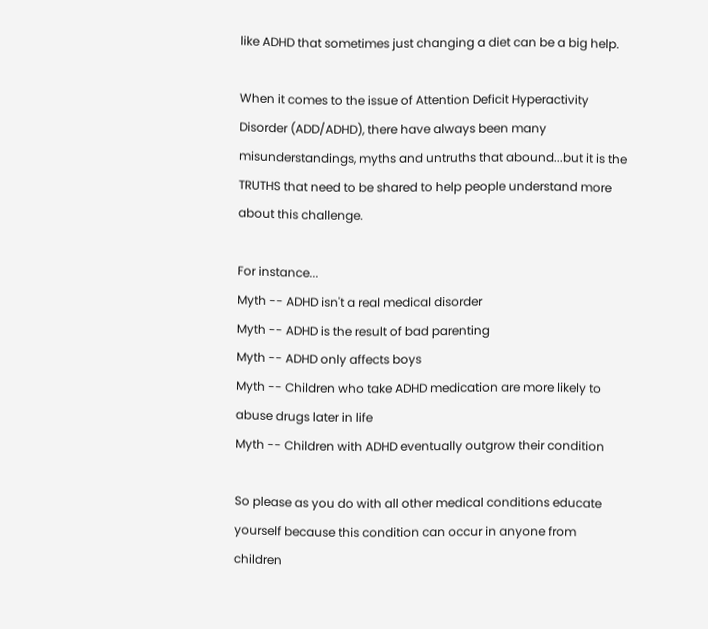like ADHD that sometimes just changing a diet can be a big help.

When it comes to the issue of Attention Deficit Hyperactivity Disorder (ADD/ADHD), there have always been many misunderstandings, myths and untruths that abound...but it is the TRUTHS that need to be shared to help people understand more about this challenge.

For instance...
Myth -- ADHD isn't a real medical disorder
Myth -- ADHD is the result of bad parenting
Myth -- ADHD only affects boys
Myth -- Children who take ADHD medication are more likely to abuse drugs later in life
Myth -- Children with ADHD eventually outgrow their condition

So please as you do with all other medical conditions educate yourself because this condition can occur in anyone from children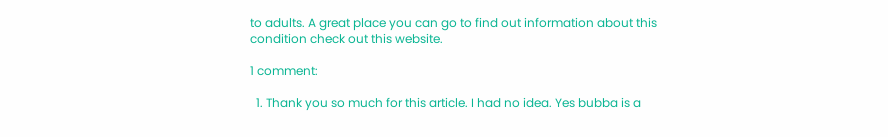to adults. A great place you can go to find out information about this condition check out this website.

1 comment:

  1. Thank you so much for this article. I had no idea. Yes bubba is a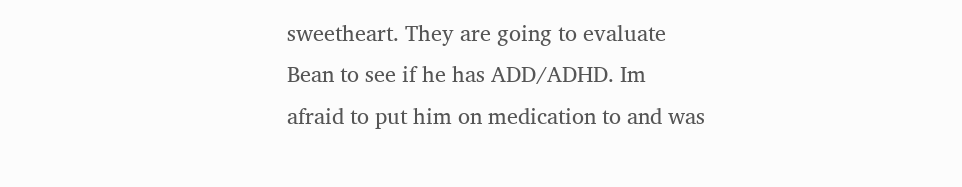sweetheart. They are going to evaluate Bean to see if he has ADD/ADHD. Im afraid to put him on medication to and was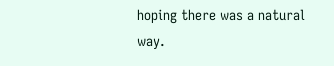hoping there was a natural way.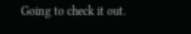Going to check it out.